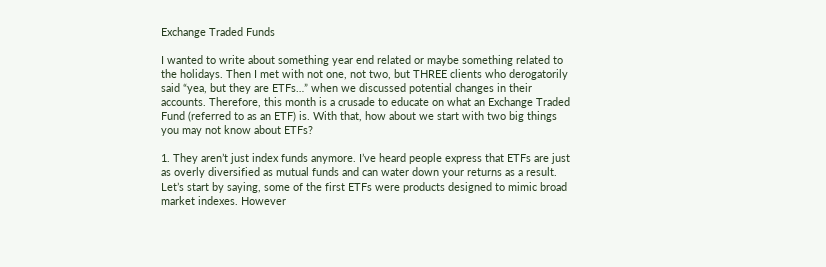Exchange Traded Funds

I wanted to write about something year end related or maybe something related to the holidays. Then I met with not one, not two, but THREE clients who derogatorily said “yea, but they are ETFs…” when we discussed potential changes in their accounts. Therefore, this month is a crusade to educate on what an Exchange Traded Fund (referred to as an ETF) is. With that, how about we start with two big things you may not know about ETFs?

1. They aren’t just index funds anymore. I’ve heard people express that ETFs are just as overly diversified as mutual funds and can water down your returns as a result. Let’s start by saying, some of the first ETFs were products designed to mimic broad market indexes. However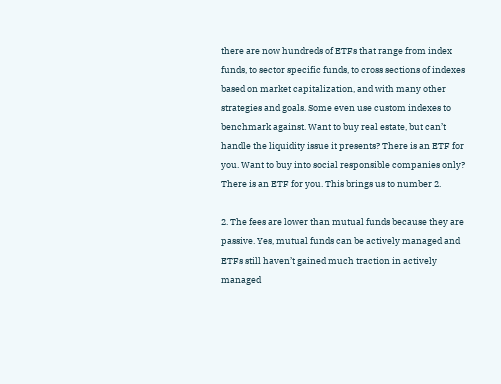there are now hundreds of ETFs that range from index funds, to sector specific funds, to cross sections of indexes based on market capitalization, and with many other strategies and goals. Some even use custom indexes to benchmark against. Want to buy real estate, but can’t handle the liquidity issue it presents? There is an ETF for you. Want to buy into social responsible companies only? There is an ETF for you. This brings us to number 2.

2. The fees are lower than mutual funds because they are passive. Yes, mutual funds can be actively managed and ETFs still haven’t gained much traction in actively managed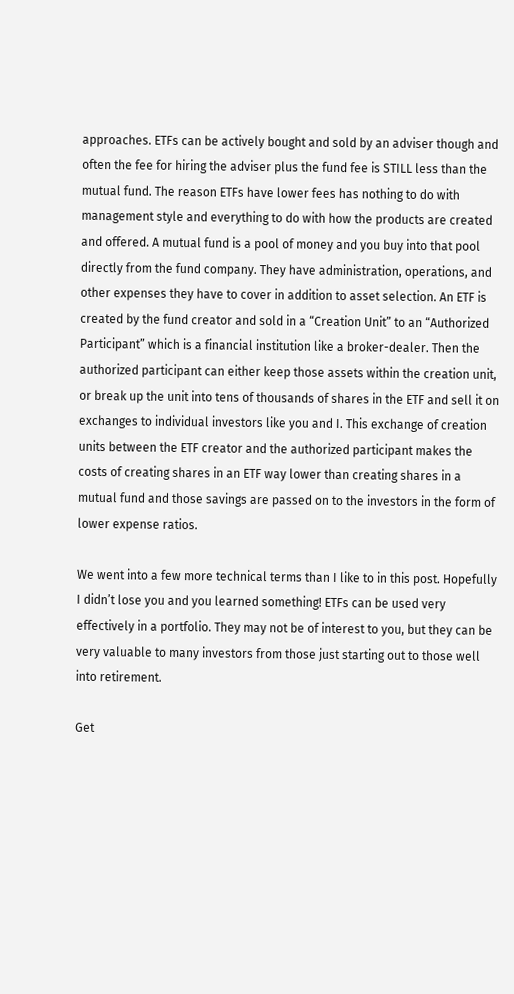approaches. ETFs can be actively bought and sold by an adviser though and often the fee for hiring the adviser plus the fund fee is STILL less than the mutual fund. The reason ETFs have lower fees has nothing to do with management style and everything to do with how the products are created and offered. A mutual fund is a pool of money and you buy into that pool directly from the fund company. They have administration, operations, and other expenses they have to cover in addition to asset selection. An ETF is created by the fund creator and sold in a “Creation Unit” to an “Authorized Participant” which is a financial institution like a broker-dealer. Then the authorized participant can either keep those assets within the creation unit, or break up the unit into tens of thousands of shares in the ETF and sell it on exchanges to individual investors like you and I. This exchange of creation units between the ETF creator and the authorized participant makes the costs of creating shares in an ETF way lower than creating shares in a mutual fund and those savings are passed on to the investors in the form of lower expense ratios.

We went into a few more technical terms than I like to in this post. Hopefully I didn’t lose you and you learned something! ETFs can be used very effectively in a portfolio. They may not be of interest to you, but they can be very valuable to many investors from those just starting out to those well into retirement.

Get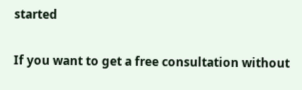started

If you want to get a free consultation without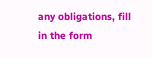any obligations, fill in the form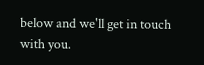below and we'll get in touch with you.